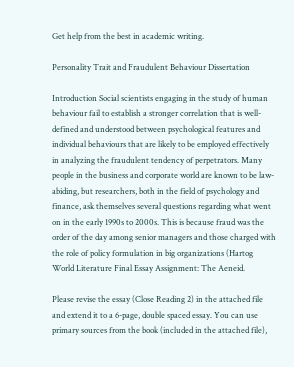Get help from the best in academic writing.

Personality Trait and Fraudulent Behaviour Dissertation

Introduction Social scientists engaging in the study of human behaviour fail to establish a stronger correlation that is well-defined and understood between psychological features and individual behaviours that are likely to be employed effectively in analyzing the fraudulent tendency of perpetrators. Many people in the business and corporate world are known to be law-abiding, but researchers, both in the field of psychology and finance, ask themselves several questions regarding what went on in the early 1990s to 2000s. This is because fraud was the order of the day among senior managers and those charged with the role of policy formulation in big organizations (Hartog
World Literature Final Essay Assignment: The Aeneid.

Please revise the essay (Close Reading 2) in the attached file and extend it to a 6-page, double spaced essay. You can use primary sources from the book (included in the attached file),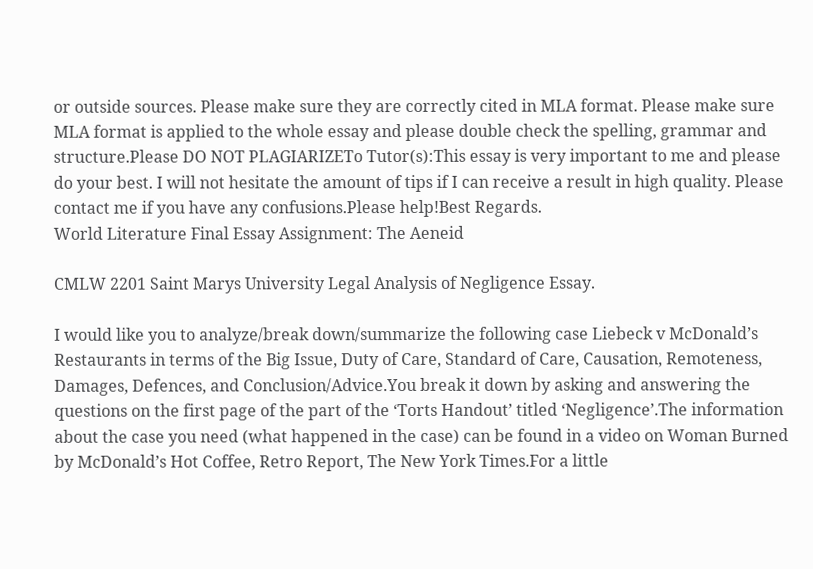or outside sources. Please make sure they are correctly cited in MLA format. Please make sure MLA format is applied to the whole essay and please double check the spelling, grammar and structure.Please DO NOT PLAGIARIZETo Tutor(s):This essay is very important to me and please do your best. I will not hesitate the amount of tips if I can receive a result in high quality. Please contact me if you have any confusions.Please help!Best Regards.
World Literature Final Essay Assignment: The Aeneid

CMLW 2201 Saint Marys University Legal Analysis of Negligence Essay.

I would like you to analyze/break down/summarize the following case Liebeck v McDonald’s Restaurants in terms of the Big Issue, Duty of Care, Standard of Care, Causation, Remoteness, Damages, Defences, and Conclusion/Advice.You break it down by asking and answering the questions on the first page of the part of the ‘Torts Handout’ titled ‘Negligence’.The information about the case you need (what happened in the case) can be found in a video on Woman Burned by McDonald’s Hot Coffee, Retro Report, The New York Times.For a little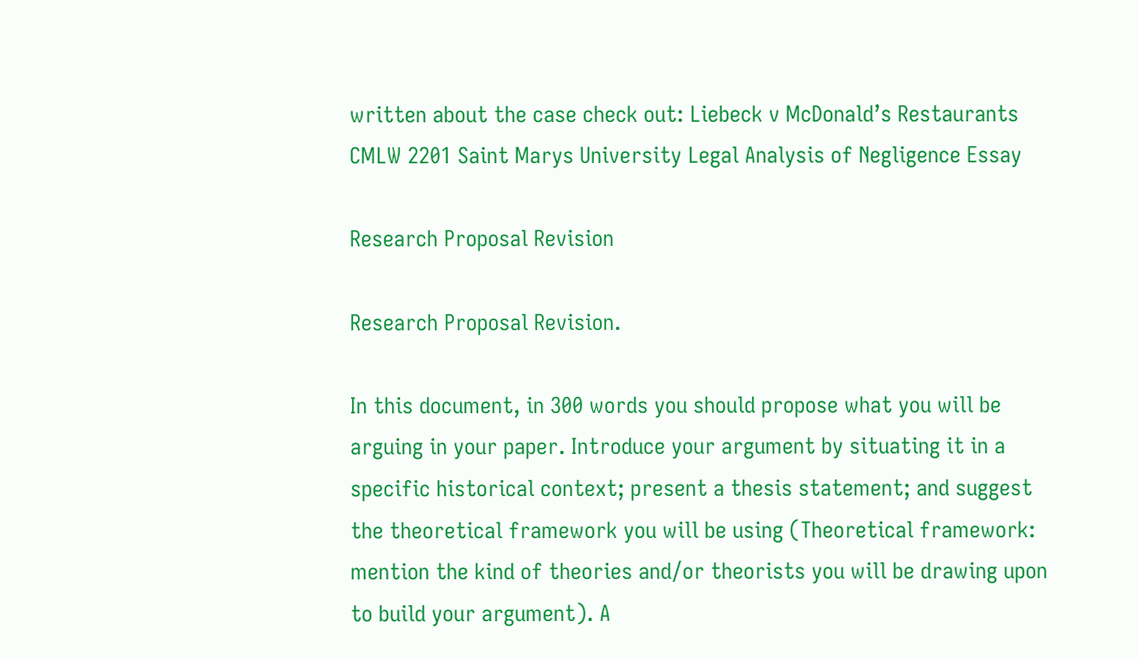written about the case check out: Liebeck v McDonald’s Restaurants
CMLW 2201 Saint Marys University Legal Analysis of Negligence Essay

Research Proposal Revision

Research Proposal Revision.

In this document, in 300 words you should propose what you will be arguing in your paper. Introduce your argument by situating it in a specific historical context; present a thesis statement; and suggest the theoretical framework you will be using (Theoretical framework: mention the kind of theories and/or theorists you will be drawing upon to build your argument). A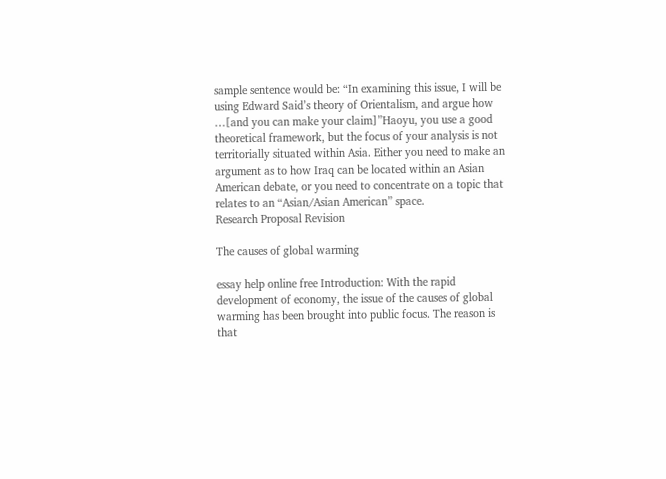sample sentence would be: “In examining this issue, I will be using Edward Said’s theory of Orientalism, and argue how …[and you can make your claim]”Haoyu, you use a good theoretical framework, but the focus of your analysis is not territorially situated within Asia. Either you need to make an argument as to how Iraq can be located within an Asian American debate, or you need to concentrate on a topic that relates to an “Asian/Asian American” space.
Research Proposal Revision

The causes of global warming

essay help online free Introduction: With the rapid development of economy, the issue of the causes of global warming has been brought into public focus. The reason is that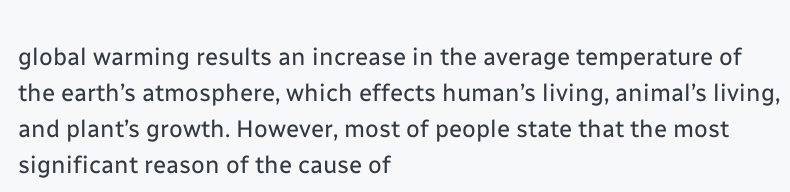global warming results an increase in the average temperature of the earth’s atmosphere, which effects human’s living, animal’s living, and plant’s growth. However, most of people state that the most significant reason of the cause of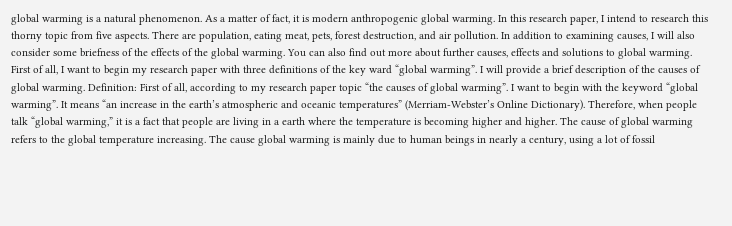global warming is a natural phenomenon. As a matter of fact, it is modern anthropogenic global warming. In this research paper, I intend to research this thorny topic from five aspects. There are population, eating meat, pets, forest destruction, and air pollution. In addition to examining causes, I will also consider some briefness of the effects of the global warming. You can also find out more about further causes, effects and solutions to global warming. First of all, I want to begin my research paper with three definitions of the key ward “global warming”. I will provide a brief description of the causes of global warming. Definition: First of all, according to my research paper topic “the causes of global warming”. I want to begin with the keyword “global warming”. It means “an increase in the earth’s atmospheric and oceanic temperatures” (Merriam-Webster’s Online Dictionary). Therefore, when people talk “global warming,” it is a fact that people are living in a earth where the temperature is becoming higher and higher. The cause of global warming refers to the global temperature increasing. The cause global warming is mainly due to human beings in nearly a century, using a lot of fossil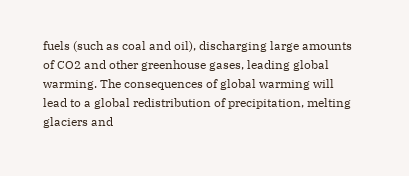fuels (such as coal and oil), discharging large amounts of CO2 and other greenhouse gases, leading global warming. The consequences of global warming will lead to a global redistribution of precipitation, melting glaciers and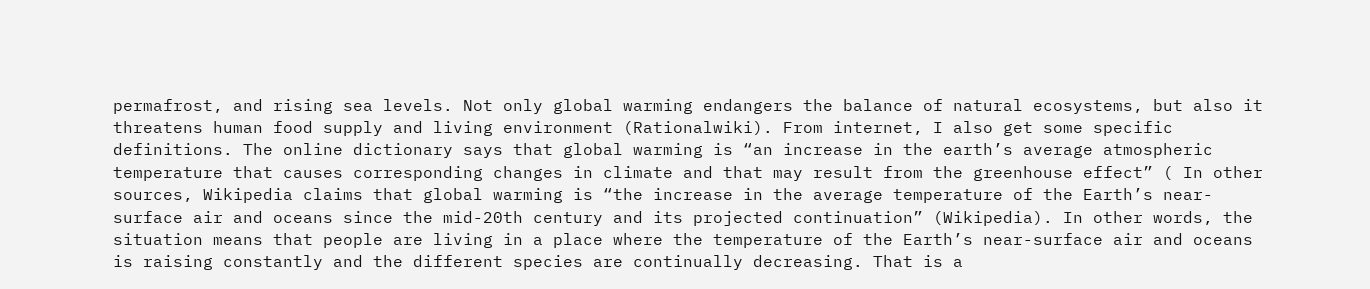permafrost, and rising sea levels. Not only global warming endangers the balance of natural ecosystems, but also it threatens human food supply and living environment (Rationalwiki). From internet, I also get some specific definitions. The online dictionary says that global warming is “an increase in the earth’s average atmospheric temperature that causes corresponding changes in climate and that may result from the greenhouse effect” ( In other sources, Wikipedia claims that global warming is “the increase in the average temperature of the Earth’s near-surface air and oceans since the mid-20th century and its projected continuation” (Wikipedia). In other words, the situation means that people are living in a place where the temperature of the Earth’s near-surface air and oceans is raising constantly and the different species are continually decreasing. That is a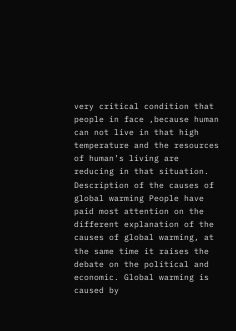very critical condition that people in face ,because human can not live in that high temperature and the resources of human’s living are reducing in that situation. Description of the causes of global warming People have paid most attention on the different explanation of the causes of global warming, at the same time it raises the debate on the political and economic. Global warming is caused by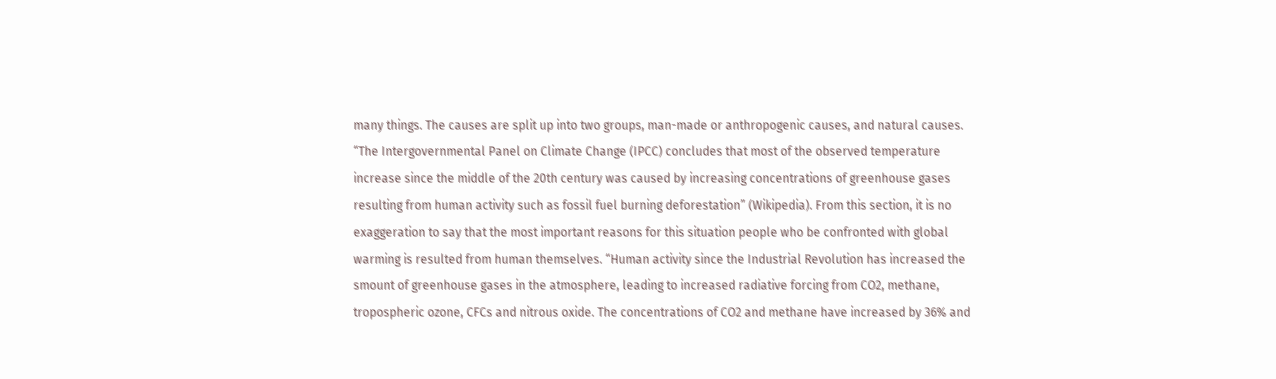many things. The causes are split up into two groups, man-made or anthropogenic causes, and natural causes. “The Intergovernmental Panel on Climate Change (IPCC) concludes that most of the observed temperature increase since the middle of the 20th century was caused by increasing concentrations of greenhouse gases resulting from human activity such as fossil fuel burning deforestation” (Wikipedia). From this section, it is no exaggeration to say that the most important reasons for this situation people who be confronted with global warming is resulted from human themselves. “Human activity since the Industrial Revolution has increased the smount of greenhouse gases in the atmosphere, leading to increased radiative forcing from CO2, methane, tropospheric ozone, CFCs and nitrous oxide. The concentrations of CO2 and methane have increased by 36% and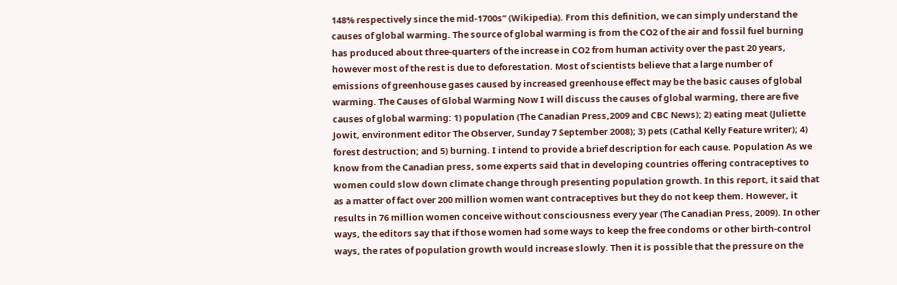148% respectively since the mid-1700s” (Wikipedia). From this definition, we can simply understand the causes of global warming. The source of global warming is from the CO2 of the air and fossil fuel burning has produced about three-quarters of the increase in CO2 from human activity over the past 20 years, however most of the rest is due to deforestation. Most of scientists believe that a large number of emissions of greenhouse gases caused by increased greenhouse effect may be the basic causes of global warming. The Causes of Global Warming Now I will discuss the causes of global warming, there are five causes of global warming: 1) population (The Canadian Press,2009 and CBC News); 2) eating meat (Juliette Jowit, environment editor The Observer, Sunday 7 September 2008); 3) pets (Cathal Kelly Feature writer); 4) forest destruction; and 5) burning. I intend to provide a brief description for each cause. Population As we know from the Canadian press, some experts said that in developing countries offering contraceptives to women could slow down climate change through presenting population growth. In this report, it said that as a matter of fact over 200 million women want contraceptives but they do not keep them. However, it results in 76 million women conceive without consciousness every year (The Canadian Press, 2009). In other ways, the editors say that if those women had some ways to keep the free condoms or other birth-control ways, the rates of population growth would increase slowly. Then it is possible that the pressure on the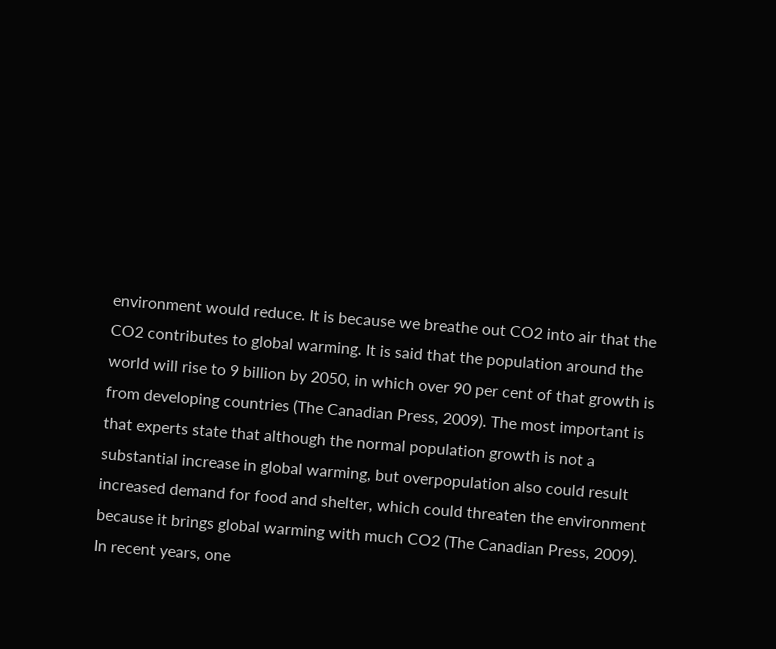environment would reduce. It is because we breathe out CO2 into air that the CO2 contributes to global warming. It is said that the population around the world will rise to 9 billion by 2050, in which over 90 per cent of that growth is from developing countries (The Canadian Press, 2009). The most important is that experts state that although the normal population growth is not a substantial increase in global warming, but overpopulation also could result increased demand for food and shelter, which could threaten the environment because it brings global warming with much CO2 (The Canadian Press, 2009). In recent years, one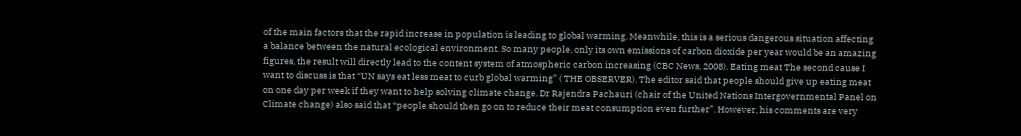of the main factors that the rapid increase in population is leading to global warming. Meanwhile, this is a serious dangerous situation affecting a balance between the natural ecological environment. So many people, only its own emissions of carbon dioxide per year would be an amazing figures, the result will directly lead to the content system of atmospheric carbon increasing (CBC News, 2008). Eating meat The second cause I want to discuss is that “UN says eat less meat to curb global warming” ( THE OBSERVER). The editor said that people should give up eating meat on one day per week if they want to help solving climate change. Dr Rajendra Pachauri (chair of the United Nations Intergovernmental Panel on Climate change) also said that “people should then go on to reduce their meat consumption even further”. However, his comments are very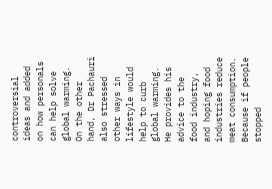controversial ideas and added on how personals can help solve global warming. On the other hand, Dr Pachauri also stressed other ways in lifestyle would help to curb global warming. He provides his advice to the food industry, and hoping food industries reduce meat consumption. Because if people stopped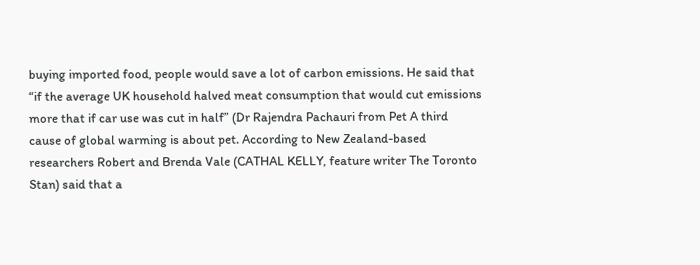buying imported food, people would save a lot of carbon emissions. He said that “if the average UK household halved meat consumption that would cut emissions more that if car use was cut in half” (Dr Rajendra Pachauri from Pet A third cause of global warming is about pet. According to New Zealand-based researchers Robert and Brenda Vale (CATHAL KELLY, feature writer The Toronto Stan) said that a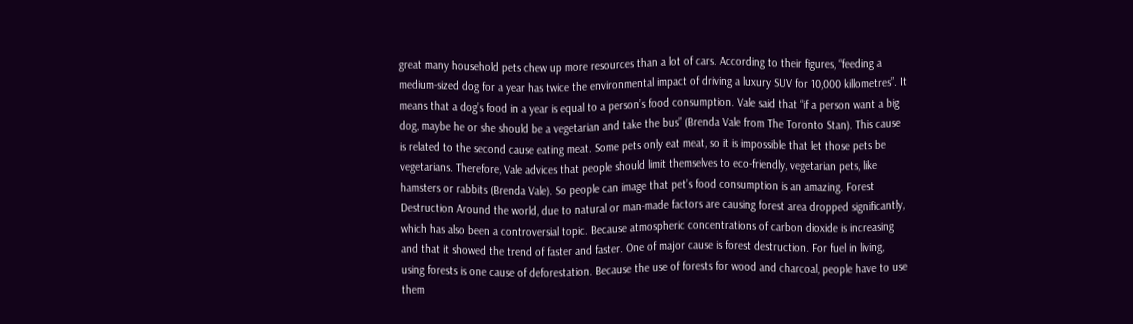great many household pets chew up more resources than a lot of cars. According to their figures, “feeding a medium-sized dog for a year has twice the environmental impact of driving a luxury SUV for 10,000 killometres”. It means that a dog’s food in a year is equal to a person’s food consumption. Vale said that “if a person want a big dog, maybe he or she should be a vegetarian and take the bus” (Brenda Vale from The Toronto Stan). This cause is related to the second cause eating meat. Some pets only eat meat, so it is impossible that let those pets be vegetarians. Therefore, Vale advices that people should limit themselves to eco-friendly, vegetarian pets, like hamsters or rabbits (Brenda Vale). So people can image that pet’s food consumption is an amazing. Forest Destruction Around the world, due to natural or man-made factors are causing forest area dropped significantly, which has also been a controversial topic. Because atmospheric concentrations of carbon dioxide is increasing and that it showed the trend of faster and faster. One of major cause is forest destruction. For fuel in living, using forests is one cause of deforestation. Because the use of forests for wood and charcoal, people have to use them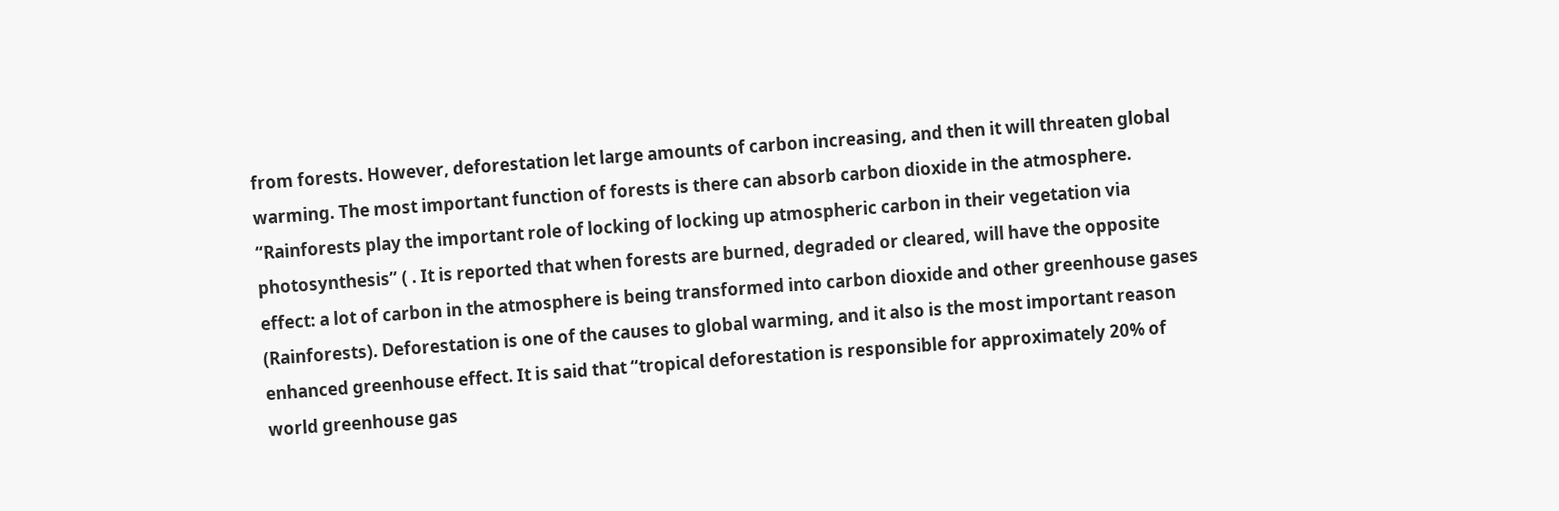from forests. However, deforestation let large amounts of carbon increasing, and then it will threaten global warming. The most important function of forests is there can absorb carbon dioxide in the atmosphere. “Rainforests play the important role of locking of locking up atmospheric carbon in their vegetation via photosynthesis” ( . It is reported that when forests are burned, degraded or cleared, will have the opposite effect: a lot of carbon in the atmosphere is being transformed into carbon dioxide and other greenhouse gases (Rainforests). Deforestation is one of the causes to global warming, and it also is the most important reason enhanced greenhouse effect. It is said that “tropical deforestation is responsible for approximately 20% of world greenhouse gas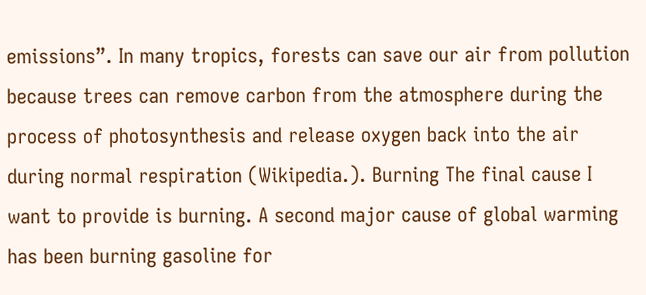emissions”. In many tropics, forests can save our air from pollution because trees can remove carbon from the atmosphere during the process of photosynthesis and release oxygen back into the air during normal respiration (Wikipedia.). Burning The final cause I want to provide is burning. A second major cause of global warming has been burning gasoline for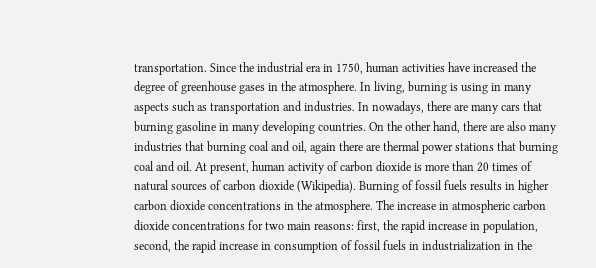transportation. Since the industrial era in 1750, human activities have increased the degree of greenhouse gases in the atmosphere. In living, burning is using in many aspects such as transportation and industries. In nowadays, there are many cars that burning gasoline in many developing countries. On the other hand, there are also many industries that burning coal and oil, again there are thermal power stations that burning coal and oil. At present, human activity of carbon dioxide is more than 20 times of natural sources of carbon dioxide (Wikipedia). Burning of fossil fuels results in higher carbon dioxide concentrations in the atmosphere. The increase in atmospheric carbon dioxide concentrations for two main reasons: first, the rapid increase in population, second, the rapid increase in consumption of fossil fuels in industrialization in the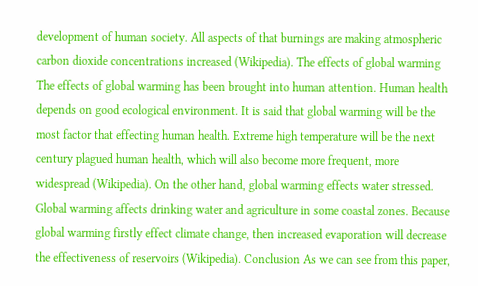development of human society. All aspects of that burnings are making atmospheric carbon dioxide concentrations increased (Wikipedia). The effects of global warming The effects of global warming has been brought into human attention. Human health depends on good ecological environment. It is said that global warming will be the most factor that effecting human health. Extreme high temperature will be the next century plagued human health, which will also become more frequent, more widespread (Wikipedia). On the other hand, global warming effects water stressed. Global warming affects drinking water and agriculture in some coastal zones. Because global warming firstly effect climate change, then increased evaporation will decrease the effectiveness of reservoirs (Wikipedia). Conclusion As we can see from this paper,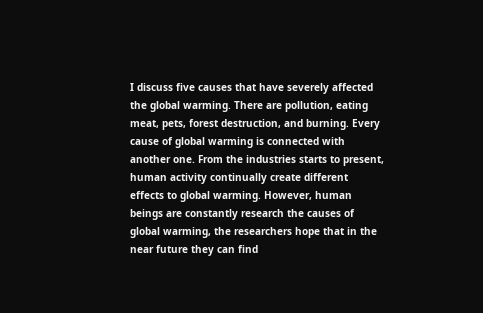I discuss five causes that have severely affected the global warming. There are pollution, eating meat, pets, forest destruction, and burning. Every cause of global warming is connected with another one. From the industries starts to present, human activity continually create different effects to global warming. However, human beings are constantly research the causes of global warming, the researchers hope that in the near future they can find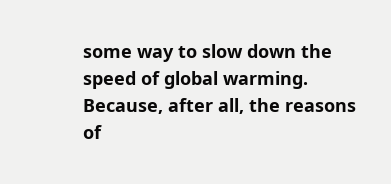some way to slow down the speed of global warming. Because, after all, the reasons of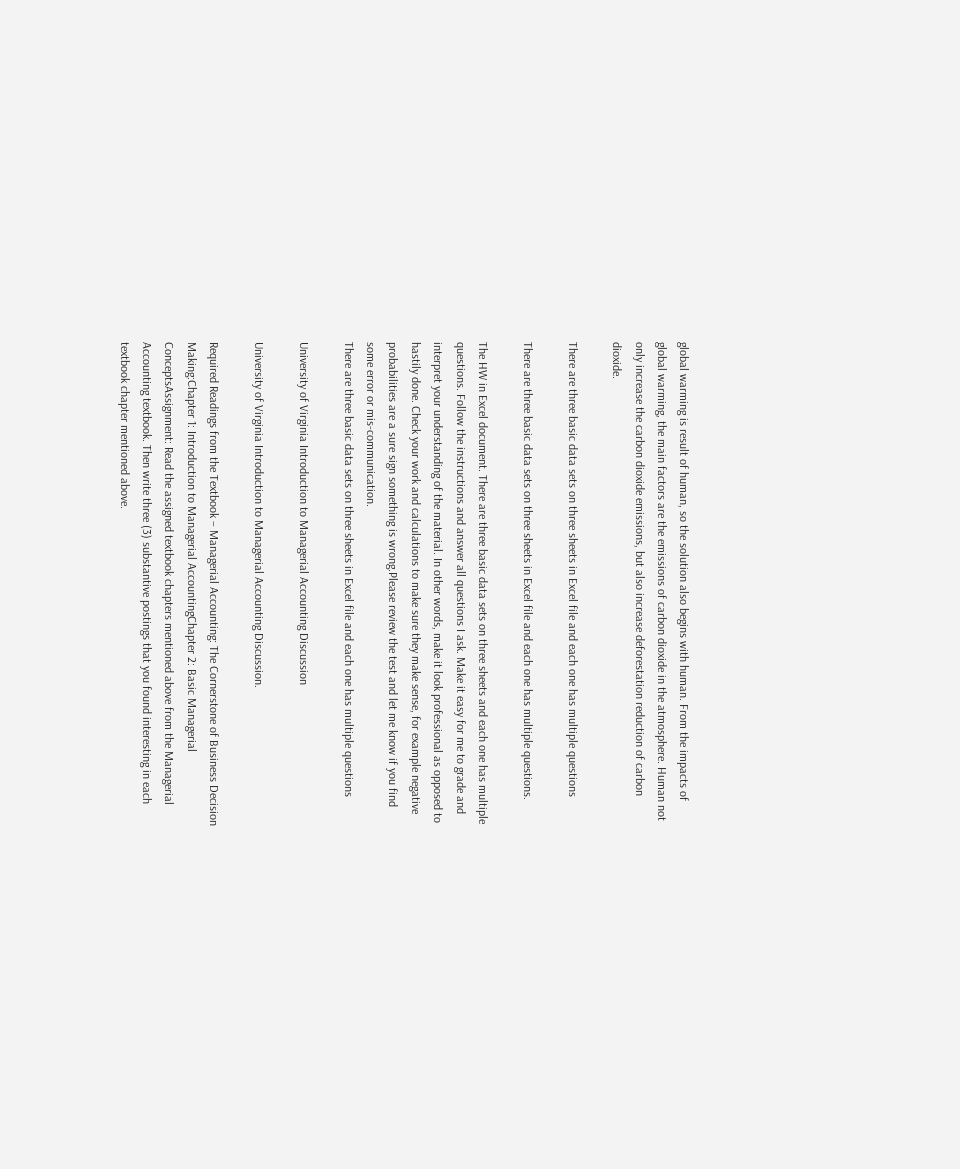global warming is result of human, so the solution also begins with human. From the impacts of global warming, the main factors are the emissions of carbon dioxide in the atmosphere. Human not only increase the carbon dioxide emissions, but also increase deforestation reduction of carbon dioxide.

There are three basic data sets on three sheets in Excel file and each one has multiple questions

There are three basic data sets on three sheets in Excel file and each one has multiple questions.

The HW in Excel document. There are three basic data sets on three sheets and each one has multiple questions. Follow the instructions and answer all questions I ask. Make it easy for me to grade and interpret your understanding of the material. In other words, make it look professional as opposed to hastily done. Check your work and calculations to make sure they make sense, for example negative probabilities are a sure sign something is wrong.Please review the test and let me know if you find some error or mis-communication.
There are three basic data sets on three sheets in Excel file and each one has multiple questions

University of Virginia Introduction to Managerial Accounting Discussion

University of Virginia Introduction to Managerial Accounting Discussion.

Required Readings from the Textbook – Managerial Accounting: The Cornerstone of Business Decision Making:Chapter 1: Introduction to Managerial AccountingChapter 2: Basic Managerial ConceptsAssignment: Read the assigned textbook chapters mentioned above from the Managerial Accounting textbook. Then write three (3) substantive postings that you found interesting in each textbook chapter mentioned above.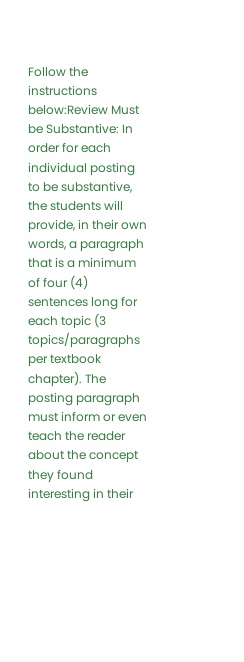Follow the instructions below:Review Must be Substantive: In order for each individual posting to be substantive, the students will provide, in their own words, a paragraph that is a minimum of four (4) sentences long for each topic (3 topics/paragraphs per textbook chapter). The posting paragraph must inform or even teach the reader about the concept they found interesting in their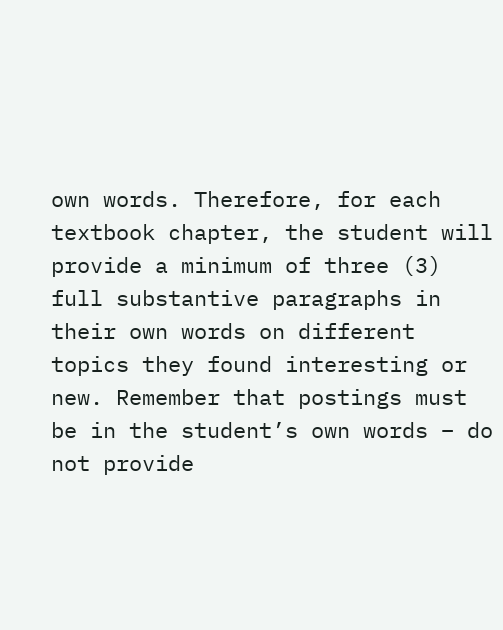own words. Therefore, for each textbook chapter, the student will provide a minimum of three (3) full substantive paragraphs in their own words on different topics they found interesting or new. Remember that postings must be in the student’s own words – do not provide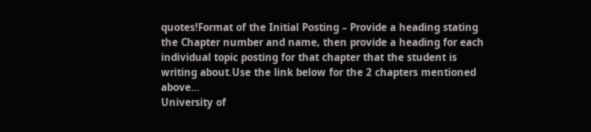quotes!Format of the Initial Posting – Provide a heading stating the Chapter number and name, then provide a heading for each individual topic posting for that chapter that the student is writing about.Use the link below for the 2 chapters mentioned above…
University of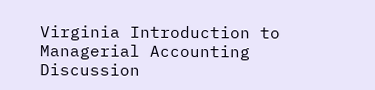Virginia Introduction to Managerial Accounting Discussion